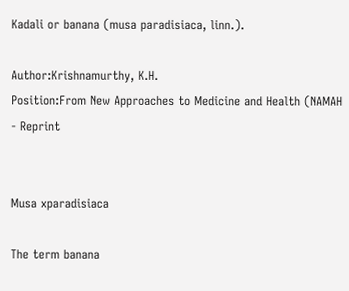Kadali or banana (musa paradisiaca, linn.).

Author:Krishnamurthy, K.H.
Position:From New Approaches to Medicine and Health (NAMAH - Reprint


Musa xparadisiaca

The term banana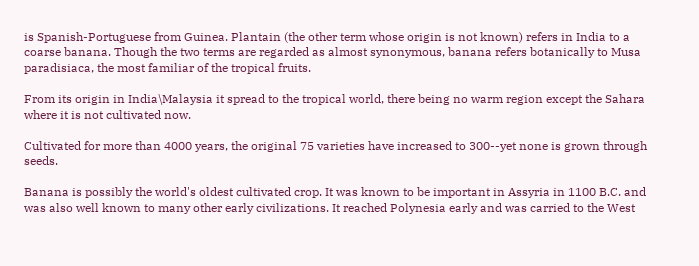is Spanish-Portuguese from Guinea. Plantain (the other term whose origin is not known) refers in India to a coarse banana. Though the two terms are regarded as almost synonymous, banana refers botanically to Musa paradisiaca, the most familiar of the tropical fruits.

From its origin in India\Malaysia it spread to the tropical world, there being no warm region except the Sahara where it is not cultivated now.

Cultivated for more than 4000 years, the original 75 varieties have increased to 300--yet none is grown through seeds.

Banana is possibly the world's oldest cultivated crop. It was known to be important in Assyria in 1100 B.C. and was also well known to many other early civilizations. It reached Polynesia early and was carried to the West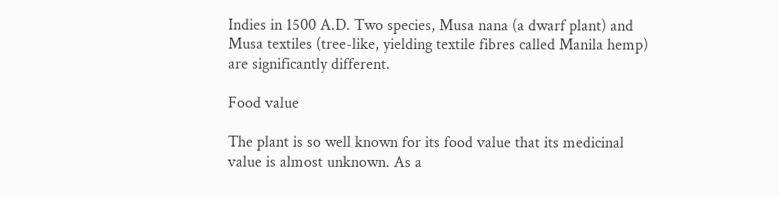Indies in 1500 A.D. Two species, Musa nana (a dwarf plant) and Musa textiles (tree-like, yielding textile fibres called Manila hemp) are significantly different.

Food value

The plant is so well known for its food value that its medicinal value is almost unknown. As a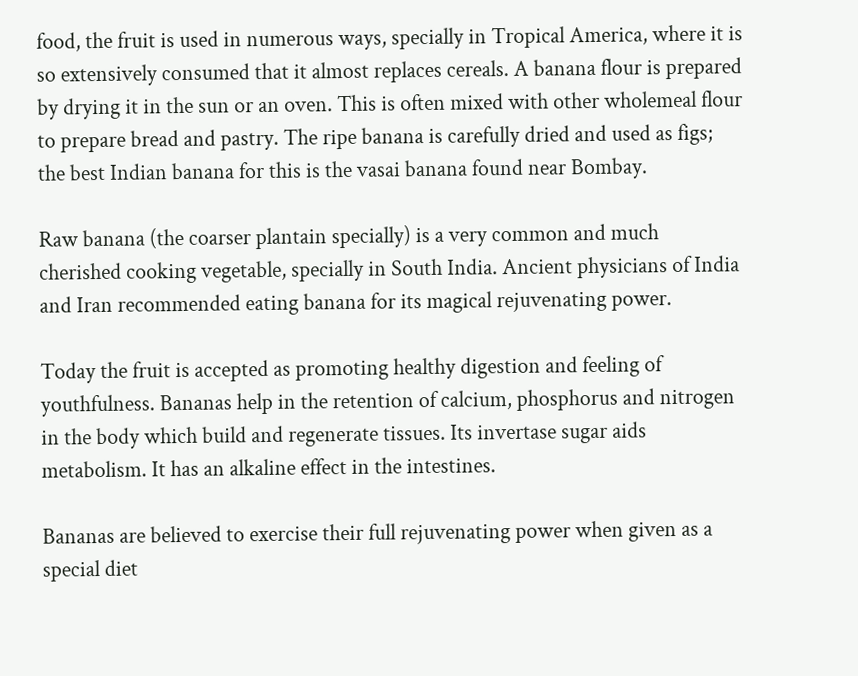food, the fruit is used in numerous ways, specially in Tropical America, where it is so extensively consumed that it almost replaces cereals. A banana flour is prepared by drying it in the sun or an oven. This is often mixed with other wholemeal flour to prepare bread and pastry. The ripe banana is carefully dried and used as figs; the best Indian banana for this is the vasai banana found near Bombay.

Raw banana (the coarser plantain specially) is a very common and much cherished cooking vegetable, specially in South India. Ancient physicians of India and Iran recommended eating banana for its magical rejuvenating power.

Today the fruit is accepted as promoting healthy digestion and feeling of youthfulness. Bananas help in the retention of calcium, phosphorus and nitrogen in the body which build and regenerate tissues. Its invertase sugar aids metabolism. It has an alkaline effect in the intestines.

Bananas are believed to exercise their full rejuvenating power when given as a special diet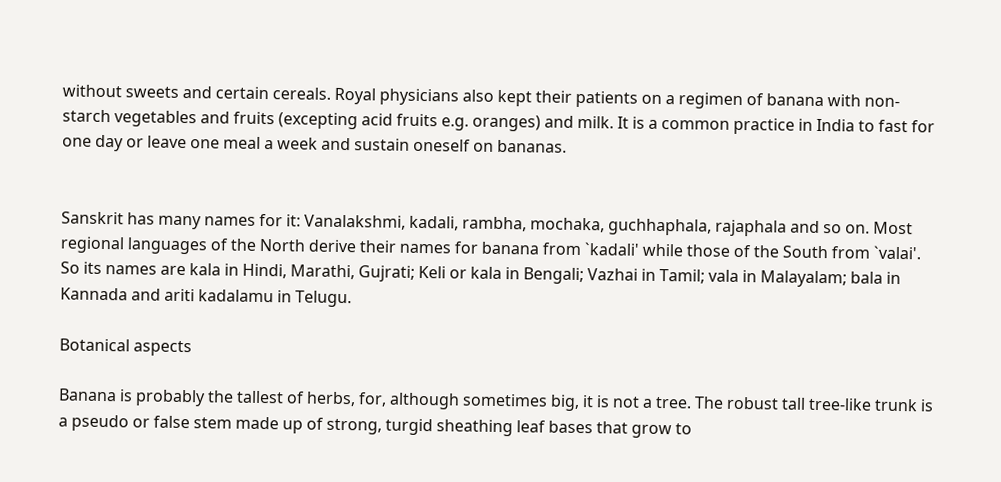without sweets and certain cereals. Royal physicians also kept their patients on a regimen of banana with non-starch vegetables and fruits (excepting acid fruits e.g. oranges) and milk. It is a common practice in India to fast for one day or leave one meal a week and sustain oneself on bananas.


Sanskrit has many names for it: Vanalakshmi, kadali, rambha, mochaka, guchhaphala, rajaphala and so on. Most regional languages of the North derive their names for banana from `kadali' while those of the South from `valai'. So its names are kala in Hindi, Marathi, Gujrati; Keli or kala in Bengali; Vazhai in Tamil; vala in Malayalam; bala in Kannada and ariti kadalamu in Telugu.

Botanical aspects

Banana is probably the tallest of herbs, for, although sometimes big, it is not a tree. The robust tall tree-like trunk is a pseudo or false stem made up of strong, turgid sheathing leaf bases that grow to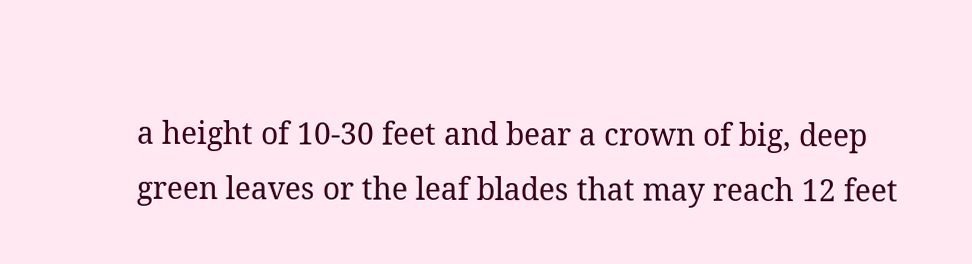a height of 10-30 feet and bear a crown of big, deep green leaves or the leaf blades that may reach 12 feet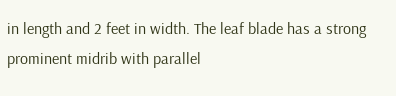in length and 2 feet in width. The leaf blade has a strong prominent midrib with parallel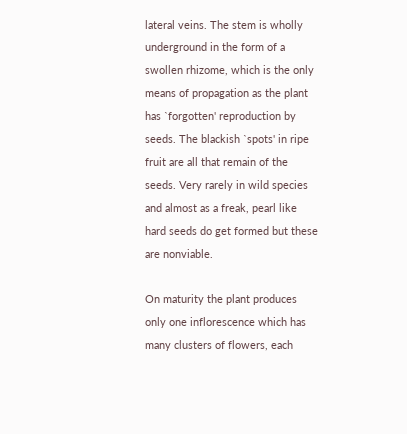lateral veins. The stem is wholly underground in the form of a swollen rhizome, which is the only means of propagation as the plant has `forgotten' reproduction by seeds. The blackish `spots' in ripe fruit are all that remain of the seeds. Very rarely in wild species and almost as a freak, pearl like hard seeds do get formed but these are nonviable.

On maturity the plant produces only one inflorescence which has many clusters of flowers, each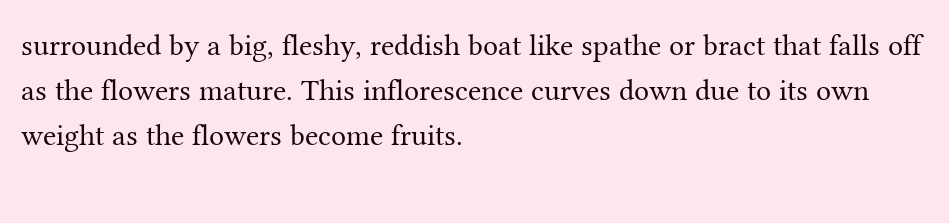surrounded by a big, fleshy, reddish boat like spathe or bract that falls off as the flowers mature. This inflorescence curves down due to its own weight as the flowers become fruits.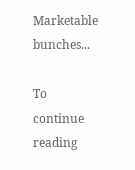Marketable bunches...

To continue reading